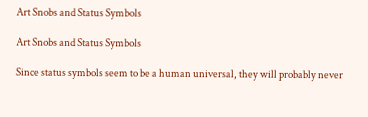Art Snobs and Status Symbols

Art Snobs and Status Symbols

Since status symbols seem to be a human universal, they will probably never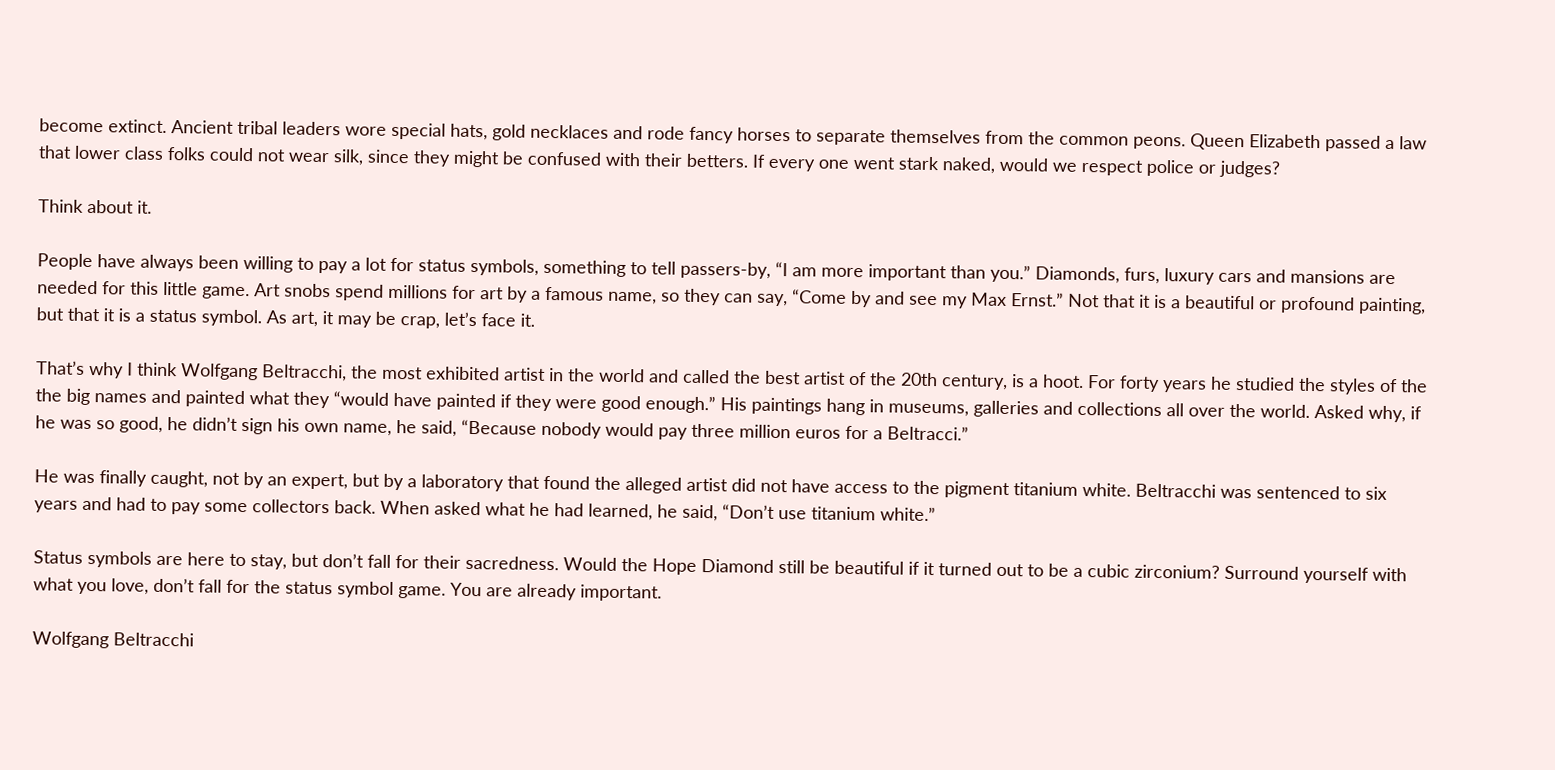become extinct. Ancient tribal leaders wore special hats, gold necklaces and rode fancy horses to separate themselves from the common peons. Queen Elizabeth passed a law that lower class folks could not wear silk, since they might be confused with their betters. If every one went stark naked, would we respect police or judges?

Think about it.

People have always been willing to pay a lot for status symbols, something to tell passers-by, “I am more important than you.” Diamonds, furs, luxury cars and mansions are needed for this little game. Art snobs spend millions for art by a famous name, so they can say, “Come by and see my Max Ernst.” Not that it is a beautiful or profound painting, but that it is a status symbol. As art, it may be crap, let’s face it.

That’s why I think Wolfgang Beltracchi, the most exhibited artist in the world and called the best artist of the 20th century, is a hoot. For forty years he studied the styles of the the big names and painted what they “would have painted if they were good enough.” His paintings hang in museums, galleries and collections all over the world. Asked why, if he was so good, he didn’t sign his own name, he said, “Because nobody would pay three million euros for a Beltracci.”

He was finally caught, not by an expert, but by a laboratory that found the alleged artist did not have access to the pigment titanium white. Beltracchi was sentenced to six years and had to pay some collectors back. When asked what he had learned, he said, “Don’t use titanium white.”

Status symbols are here to stay, but don’t fall for their sacredness. Would the Hope Diamond still be beautiful if it turned out to be a cubic zirconium? Surround yourself with what you love, don’t fall for the status symbol game. You are already important.

Wolfgang Beltracchi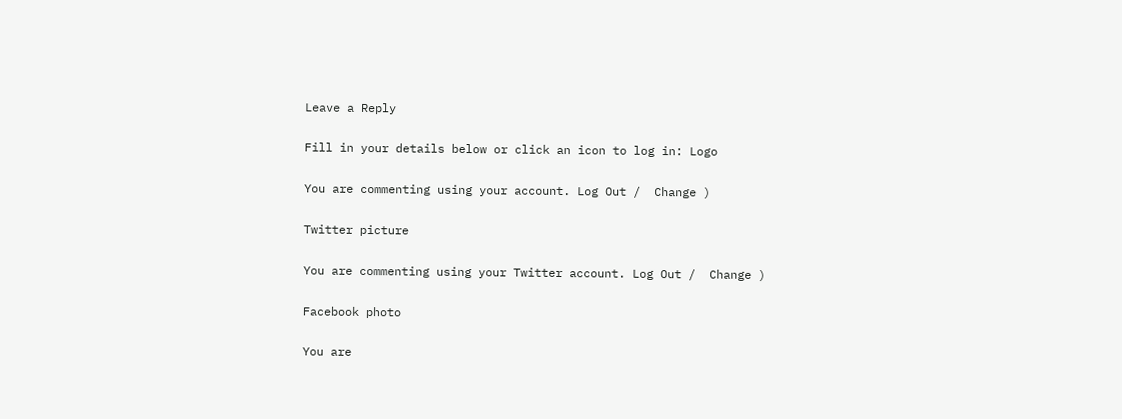Leave a Reply

Fill in your details below or click an icon to log in: Logo

You are commenting using your account. Log Out /  Change )

Twitter picture

You are commenting using your Twitter account. Log Out /  Change )

Facebook photo

You are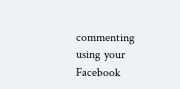commenting using your Facebook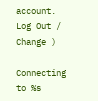account. Log Out /  Change )

Connecting to %s